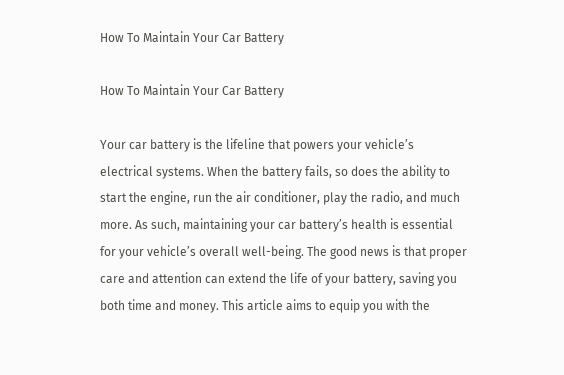How To Maintain Your Car Battery

How To Maintain Your Car Battery

Your car battery is the lifeline that powers your vehicle’s electrical systems. When the battery fails, so does the ability to start the engine, run the air conditioner, play the radio, and much more. As such, maintaining your car battery’s health is essential for your vehicle’s overall well-being. The good news is that proper care and attention can extend the life of your battery, saving you both time and money. This article aims to equip you with the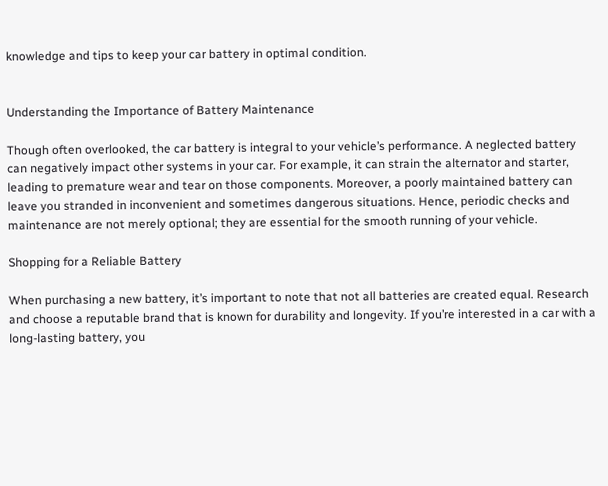knowledge and tips to keep your car battery in optimal condition.


Understanding the Importance of Battery Maintenance

Though often overlooked, the car battery is integral to your vehicle’s performance. A neglected battery can negatively impact other systems in your car. For example, it can strain the alternator and starter, leading to premature wear and tear on those components. Moreover, a poorly maintained battery can leave you stranded in inconvenient and sometimes dangerous situations. Hence, periodic checks and maintenance are not merely optional; they are essential for the smooth running of your vehicle.

Shopping for a Reliable Battery

When purchasing a new battery, it’s important to note that not all batteries are created equal. Research and choose a reputable brand that is known for durability and longevity. If you’re interested in a car with a long-lasting battery, you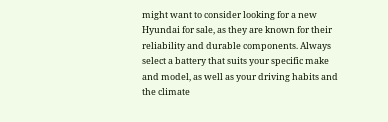might want to consider looking for a new Hyundai for sale, as they are known for their reliability and durable components. Always select a battery that suits your specific make and model, as well as your driving habits and the climate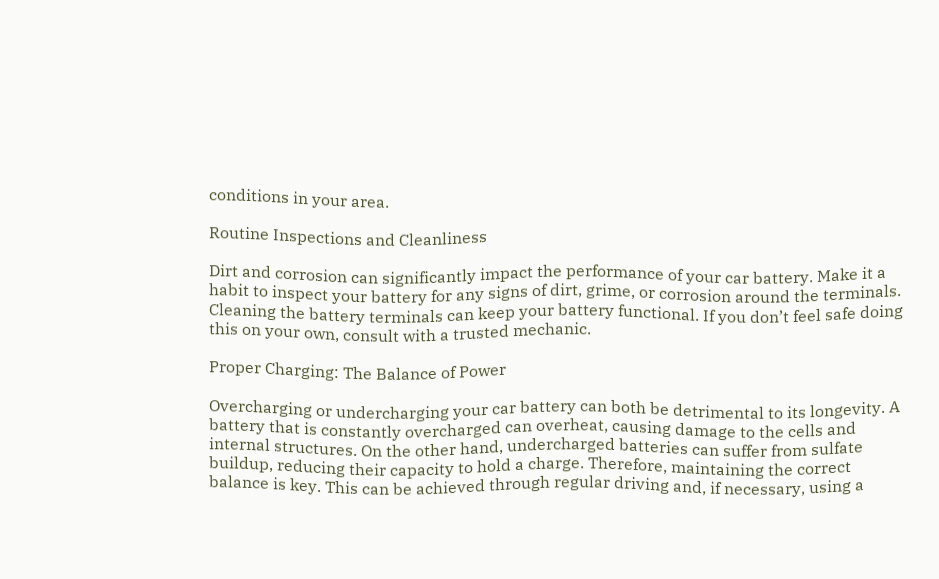conditions in your area.

Routine Inspections and Cleanliness

Dirt and corrosion can significantly impact the performance of your car battery. Make it a habit to inspect your battery for any signs of dirt, grime, or corrosion around the terminals. Cleaning the battery terminals can keep your battery functional. If you don’t feel safe doing this on your own, consult with a trusted mechanic.

Proper Charging: The Balance of Power

Overcharging or undercharging your car battery can both be detrimental to its longevity. A battery that is constantly overcharged can overheat, causing damage to the cells and internal structures. On the other hand, undercharged batteries can suffer from sulfate buildup, reducing their capacity to hold a charge. Therefore, maintaining the correct balance is key. This can be achieved through regular driving and, if necessary, using a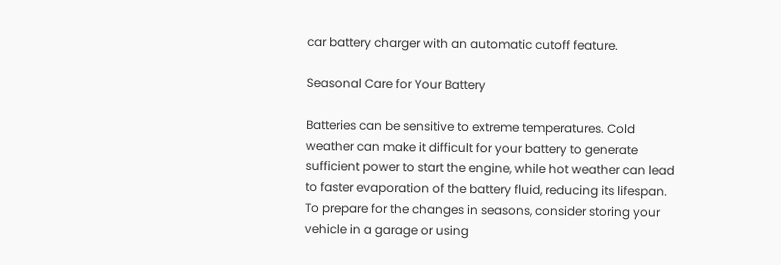car battery charger with an automatic cutoff feature.

Seasonal Care for Your Battery

Batteries can be sensitive to extreme temperatures. Cold weather can make it difficult for your battery to generate sufficient power to start the engine, while hot weather can lead to faster evaporation of the battery fluid, reducing its lifespan. To prepare for the changes in seasons, consider storing your vehicle in a garage or using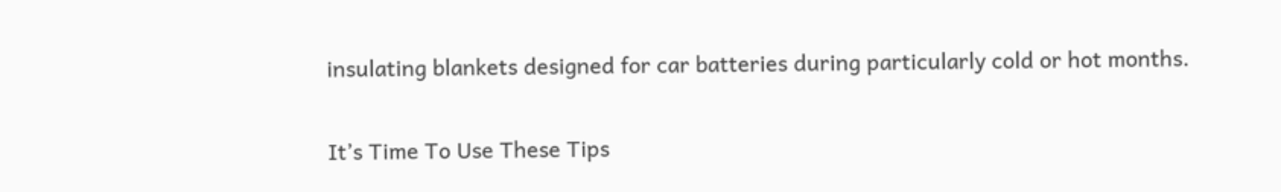insulating blankets designed for car batteries during particularly cold or hot months.

It’s Time To Use These Tips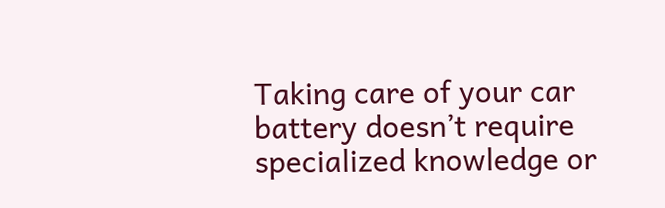Taking care of your car battery doesn’t require specialized knowledge or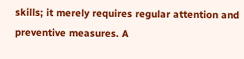skills; it merely requires regular attention and preventive measures. A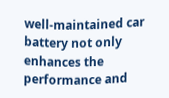well-maintained car battery not only enhances the performance and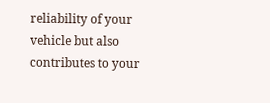reliability of your vehicle but also contributes to your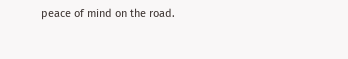peace of mind on the road.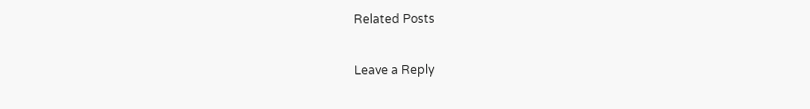Related Posts

Leave a Reply